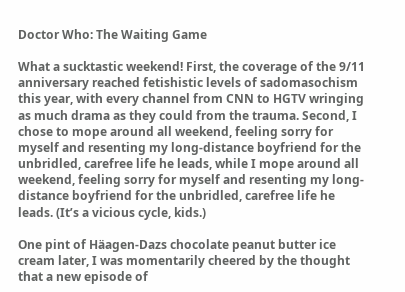Doctor Who: The Waiting Game

What a sucktastic weekend! First, the coverage of the 9/11 anniversary reached fetishistic levels of sadomasochism this year, with every channel from CNN to HGTV wringing as much drama as they could from the trauma. Second, I chose to mope around all weekend, feeling sorry for myself and resenting my long-distance boyfriend for the unbridled, carefree life he leads, while I mope around all weekend, feeling sorry for myself and resenting my long-distance boyfriend for the unbridled, carefree life he leads. (It’s a vicious cycle, kids.)

One pint of Häagen-Dazs chocolate peanut butter ice cream later, I was momentarily cheered by the thought that a new episode of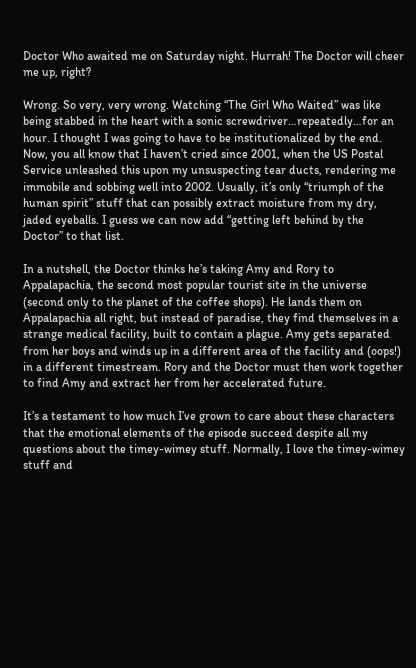Doctor Who awaited me on Saturday night. Hurrah! The Doctor will cheer me up, right?

Wrong. So very, very wrong. Watching “The Girl Who Waited” was like being stabbed in the heart with a sonic screwdriver…repeatedly…for an hour. I thought I was going to have to be institutionalized by the end. Now, you all know that I haven’t cried since 2001, when the US Postal Service unleashed this upon my unsuspecting tear ducts, rendering me immobile and sobbing well into 2002. Usually, it’s only “triumph of the human spirit” stuff that can possibly extract moisture from my dry, jaded eyeballs. I guess we can now add “getting left behind by the Doctor” to that list.

In a nutshell, the Doctor thinks he’s taking Amy and Rory to Appalapachia, the second most popular tourist site in the universe (second only to the planet of the coffee shops). He lands them on Appalapachia all right, but instead of paradise, they find themselves in a strange medical facility, built to contain a plague. Amy gets separated from her boys and winds up in a different area of the facility and (oops!) in a different timestream. Rory and the Doctor must then work together to find Amy and extract her from her accelerated future.

It’s a testament to how much I’ve grown to care about these characters that the emotional elements of the episode succeed despite all my questions about the timey-wimey stuff. Normally, I love the timey-wimey stuff and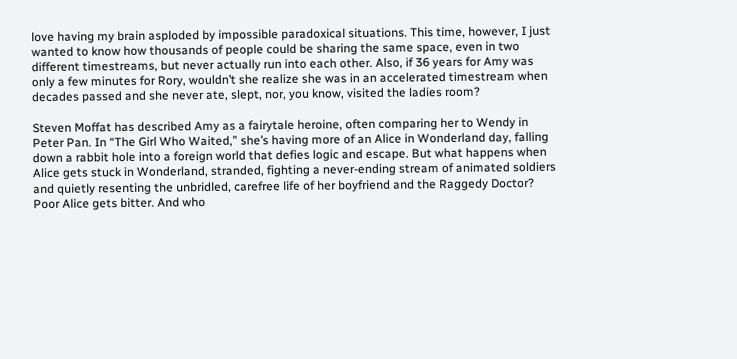love having my brain asploded by impossible paradoxical situations. This time, however, I just wanted to know how thousands of people could be sharing the same space, even in two different timestreams, but never actually run into each other. Also, if 36 years for Amy was only a few minutes for Rory, wouldn’t she realize she was in an accelerated timestream when decades passed and she never ate, slept, nor, you know, visited the ladies room?

Steven Moffat has described Amy as a fairytale heroine, often comparing her to Wendy in Peter Pan. In “The Girl Who Waited,” she’s having more of an Alice in Wonderland day, falling down a rabbit hole into a foreign world that defies logic and escape. But what happens when Alice gets stuck in Wonderland, stranded, fighting a never-ending stream of animated soldiers and quietly resenting the unbridled, carefree life of her boyfriend and the Raggedy Doctor? Poor Alice gets bitter. And who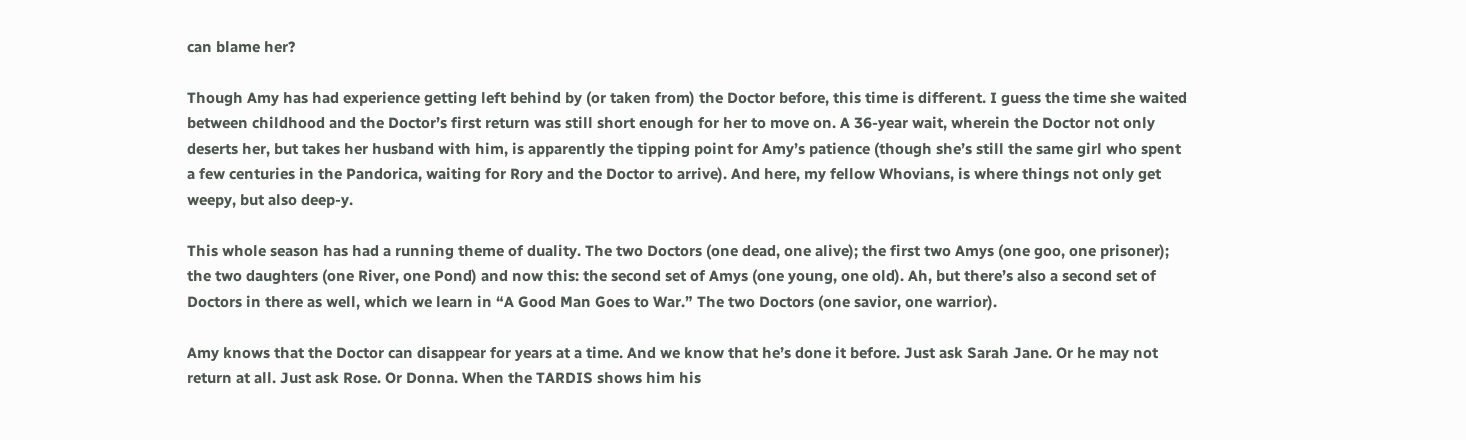can blame her?

Though Amy has had experience getting left behind by (or taken from) the Doctor before, this time is different. I guess the time she waited between childhood and the Doctor’s first return was still short enough for her to move on. A 36-year wait, wherein the Doctor not only deserts her, but takes her husband with him, is apparently the tipping point for Amy’s patience (though she’s still the same girl who spent a few centuries in the Pandorica, waiting for Rory and the Doctor to arrive). And here, my fellow Whovians, is where things not only get weepy, but also deep-y.

This whole season has had a running theme of duality. The two Doctors (one dead, one alive); the first two Amys (one goo, one prisoner); the two daughters (one River, one Pond) and now this: the second set of Amys (one young, one old). Ah, but there’s also a second set of Doctors in there as well, which we learn in “A Good Man Goes to War.” The two Doctors (one savior, one warrior).

Amy knows that the Doctor can disappear for years at a time. And we know that he’s done it before. Just ask Sarah Jane. Or he may not return at all. Just ask Rose. Or Donna. When the TARDIS shows him his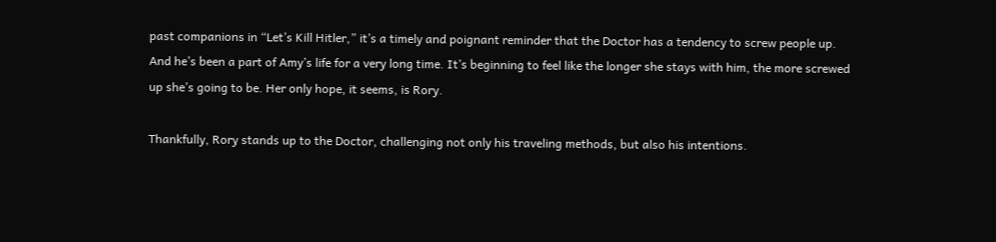past companions in “Let’s Kill Hitler,” it’s a timely and poignant reminder that the Doctor has a tendency to screw people up. And he’s been a part of Amy’s life for a very long time. It’s beginning to feel like the longer she stays with him, the more screwed up she’s going to be. Her only hope, it seems, is Rory.

Thankfully, Rory stands up to the Doctor, challenging not only his traveling methods, but also his intentions.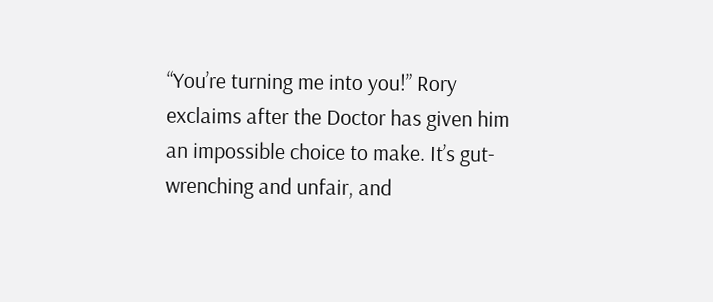“You’re turning me into you!” Rory exclaims after the Doctor has given him an impossible choice to make. It’s gut-wrenching and unfair, and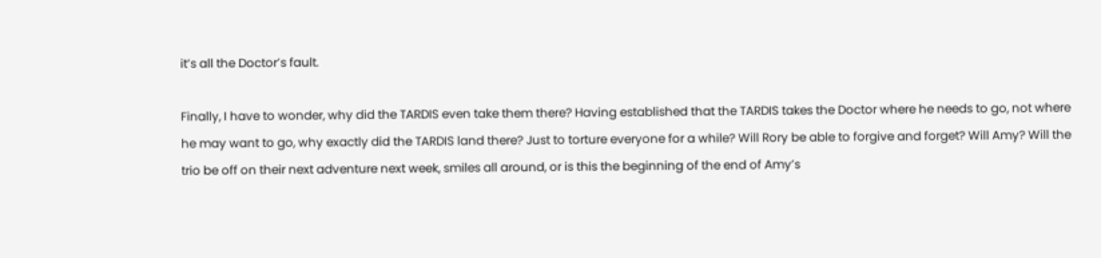it’s all the Doctor’s fault.

Finally, I have to wonder, why did the TARDIS even take them there? Having established that the TARDIS takes the Doctor where he needs to go, not where he may want to go, why exactly did the TARDIS land there? Just to torture everyone for a while? Will Rory be able to forgive and forget? Will Amy? Will the trio be off on their next adventure next week, smiles all around, or is this the beginning of the end of Amy’s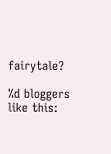fairytale?

%d bloggers like this: